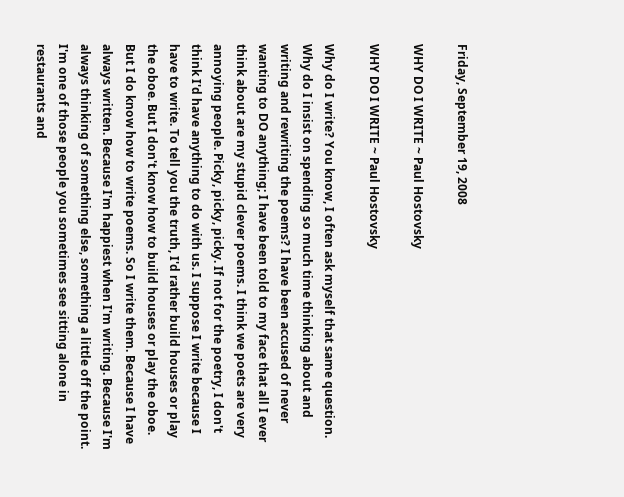Friday, September 19, 2008

WHY DO I WRITE ~ Paul Hostovsky

WHY DO I WRITE ~ Paul Hostovsky

Why do I write? You know, I often ask myself that same question. Why do I insist on spending so much time thinking about and writing and rewriting the poems? I have been accused of never wanting to DO anything; I have been told to my face that all I ever think about are my stupid clever poems. I think we poets are very annoying people. Picky, picky, picky. If not for the poetry, I don't think I'd have anything to do with us. I suppose I write because I have to write. To tell you the truth, I'd rather build houses or play the oboe. But I don't know how to build houses or play the oboe. But I do know how to write poems. So I write them. Because I have always written. Because I'm happiest when I'm writing. Because I'm always thinking of something else, something a little off the point. I'm one of those people you sometimes see sitting alone in restaurants and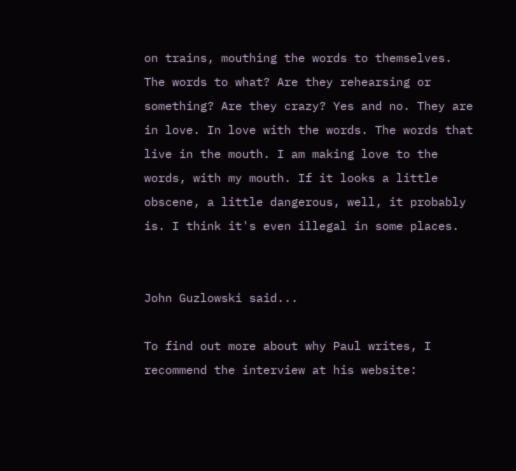on trains, mouthing the words to themselves. The words to what? Are they rehearsing or something? Are they crazy? Yes and no. They are in love. In love with the words. The words that live in the mouth. I am making love to the words, with my mouth. If it looks a little
obscene, a little dangerous, well, it probably is. I think it's even illegal in some places.


John Guzlowski said...

To find out more about why Paul writes, I recommend the interview at his website: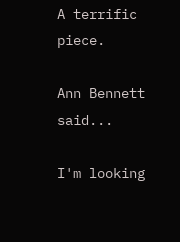A terrific piece.

Ann Bennett said...

I'm looking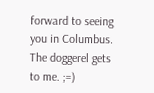forward to seeing you in Columbus. The doggerel gets to me. ;=)